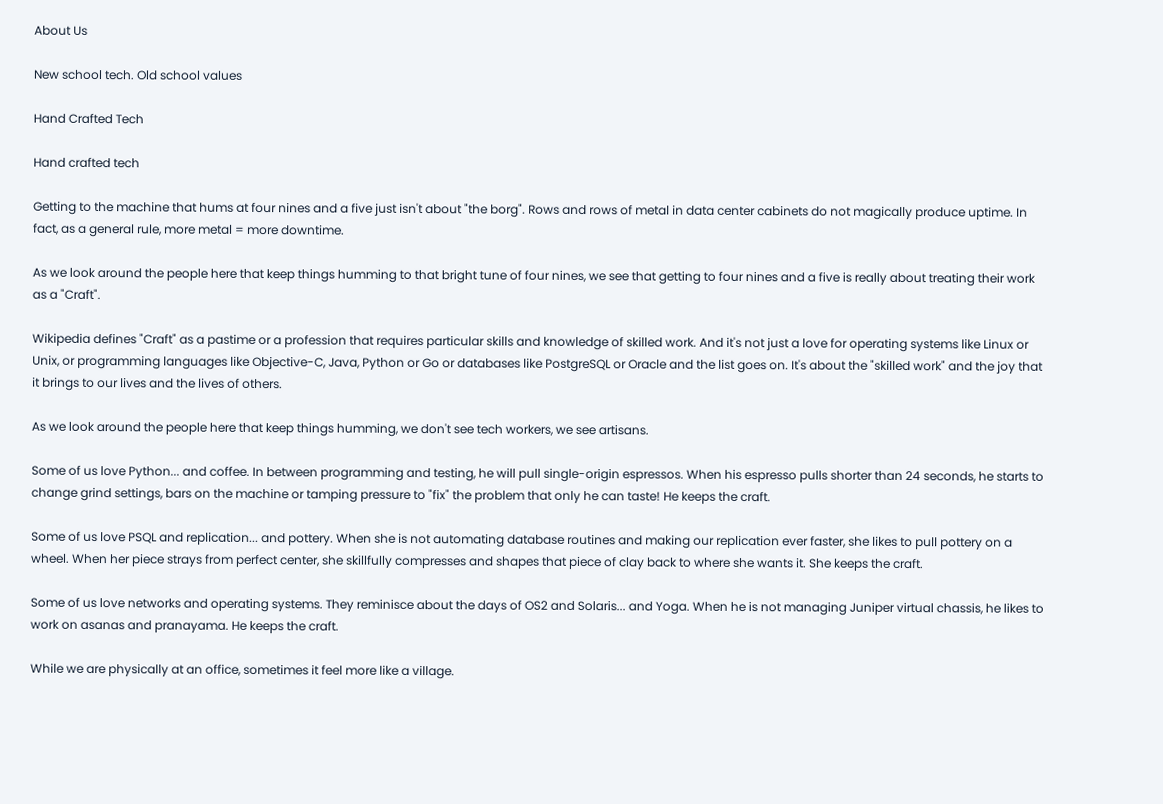About Us

New school tech. Old school values

Hand Crafted Tech

Hand crafted tech

Getting to the machine that hums at four nines and a five just isn't about "the borg". Rows and rows of metal in data center cabinets do not magically produce uptime. In fact, as a general rule, more metal = more downtime.

As we look around the people here that keep things humming to that bright tune of four nines, we see that getting to four nines and a five is really about treating their work as a "Craft".

Wikipedia defines "Craft" as a pastime or a profession that requires particular skills and knowledge of skilled work. And it's not just a love for operating systems like Linux or Unix, or programming languages like Objective-C, Java, Python or Go or databases like PostgreSQL or Oracle and the list goes on. It's about the "skilled work" and the joy that it brings to our lives and the lives of others.

As we look around the people here that keep things humming, we don't see tech workers, we see artisans.

Some of us love Python... and coffee. In between programming and testing, he will pull single-origin espressos. When his espresso pulls shorter than 24 seconds, he starts to change grind settings, bars on the machine or tamping pressure to "fix" the problem that only he can taste! He keeps the craft.

Some of us love PSQL and replication... and pottery. When she is not automating database routines and making our replication ever faster, she likes to pull pottery on a wheel. When her piece strays from perfect center, she skillfully compresses and shapes that piece of clay back to where she wants it. She keeps the craft.

Some of us love networks and operating systems. They reminisce about the days of OS2 and Solaris... and Yoga. When he is not managing Juniper virtual chassis, he likes to work on asanas and pranayama. He keeps the craft.

While we are physically at an office, sometimes it feel more like a village.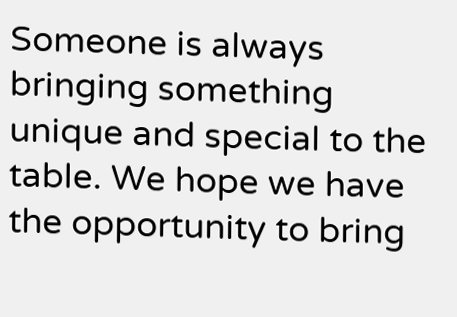Someone is always bringing something unique and special to the table. We hope we have the opportunity to bring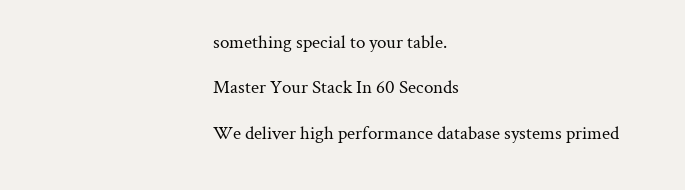something special to your table.

Master Your Stack In 60 Seconds

We deliver high performance database systems primed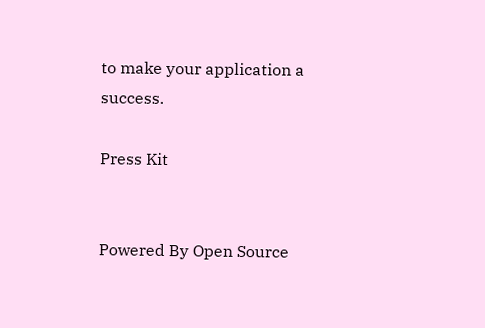to make your application a success.

Press Kit


Powered By Open Source